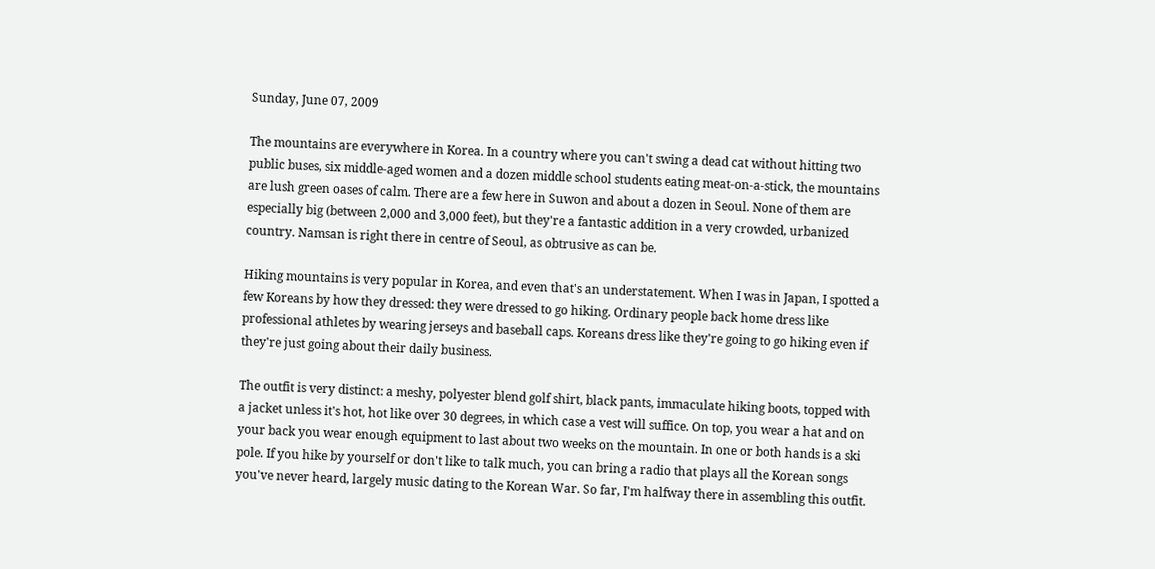Sunday, June 07, 2009

The mountains are everywhere in Korea. In a country where you can't swing a dead cat without hitting two public buses, six middle-aged women and a dozen middle school students eating meat-on-a-stick, the mountains are lush green oases of calm. There are a few here in Suwon and about a dozen in Seoul. None of them are especially big (between 2,000 and 3,000 feet), but they're a fantastic addition in a very crowded, urbanized country. Namsan is right there in centre of Seoul, as obtrusive as can be.

Hiking mountains is very popular in Korea, and even that's an understatement. When I was in Japan, I spotted a few Koreans by how they dressed: they were dressed to go hiking. Ordinary people back home dress like professional athletes by wearing jerseys and baseball caps. Koreans dress like they're going to go hiking even if they're just going about their daily business.

The outfit is very distinct: a meshy, polyester blend golf shirt, black pants, immaculate hiking boots, topped with a jacket unless it's hot, hot like over 30 degrees, in which case a vest will suffice. On top, you wear a hat and on your back you wear enough equipment to last about two weeks on the mountain. In one or both hands is a ski pole. If you hike by yourself or don't like to talk much, you can bring a radio that plays all the Korean songs you've never heard, largely music dating to the Korean War. So far, I'm halfway there in assembling this outfit.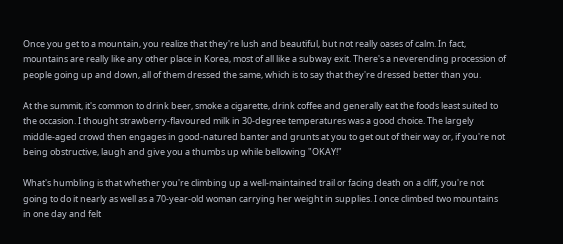Once you get to a mountain, you realize that they're lush and beautiful, but not really oases of calm. In fact, mountains are really like any other place in Korea, most of all like a subway exit. There's a neverending procession of people going up and down, all of them dressed the same, which is to say that they're dressed better than you.

At the summit, it's common to drink beer, smoke a cigarette, drink coffee and generally eat the foods least suited to the occasion. I thought strawberry-flavoured milk in 30-degree temperatures was a good choice. The largely middle-aged crowd then engages in good-natured banter and grunts at you to get out of their way or, if you're not being obstructive, laugh and give you a thumbs up while bellowing "OKAY!"

What's humbling is that whether you're climbing up a well-maintained trail or facing death on a cliff, you're not going to do it nearly as well as a 70-year-old woman carrying her weight in supplies. I once climbed two mountains in one day and felt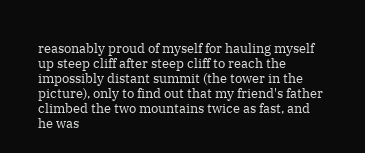reasonably proud of myself for hauling myself up steep cliff after steep cliff to reach the impossibly distant summit (the tower in the picture), only to find out that my friend's father climbed the two mountains twice as fast, and he was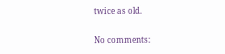twice as old.

No comments: